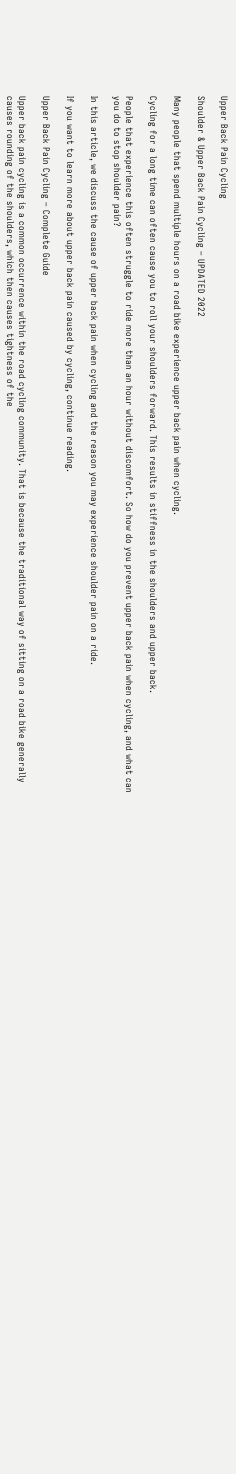Upper Back Pain Cycling

Shoulder & Upper Back Pain Cycling – UPDATED 2022

Many people that spend multiple hours on a road bike experience upper back pain when cycling.

Cycling for a long time can often cause you to roll your shoulders forward. This results in stiffness in the shoulders and upper back.

People that experience this often struggle to ride more than an hour without discomfort. So how do you prevent upper back pain when cycling, and what can you do to stop shoulder pain?

In this article, we discuss the cause of upper back pain when cycling and the reason you may experience shoulder pain on a ride.

If you want to learn more about upper back pain caused by cycling, continue reading.

Upper Back Pain Cycling – Complete Guide

Upper back pain cycling is a common occurrence within the road cycling community. That is because the traditional way of sitting on a road bike generally causes rounding of the shoulders, which then causes tightness of the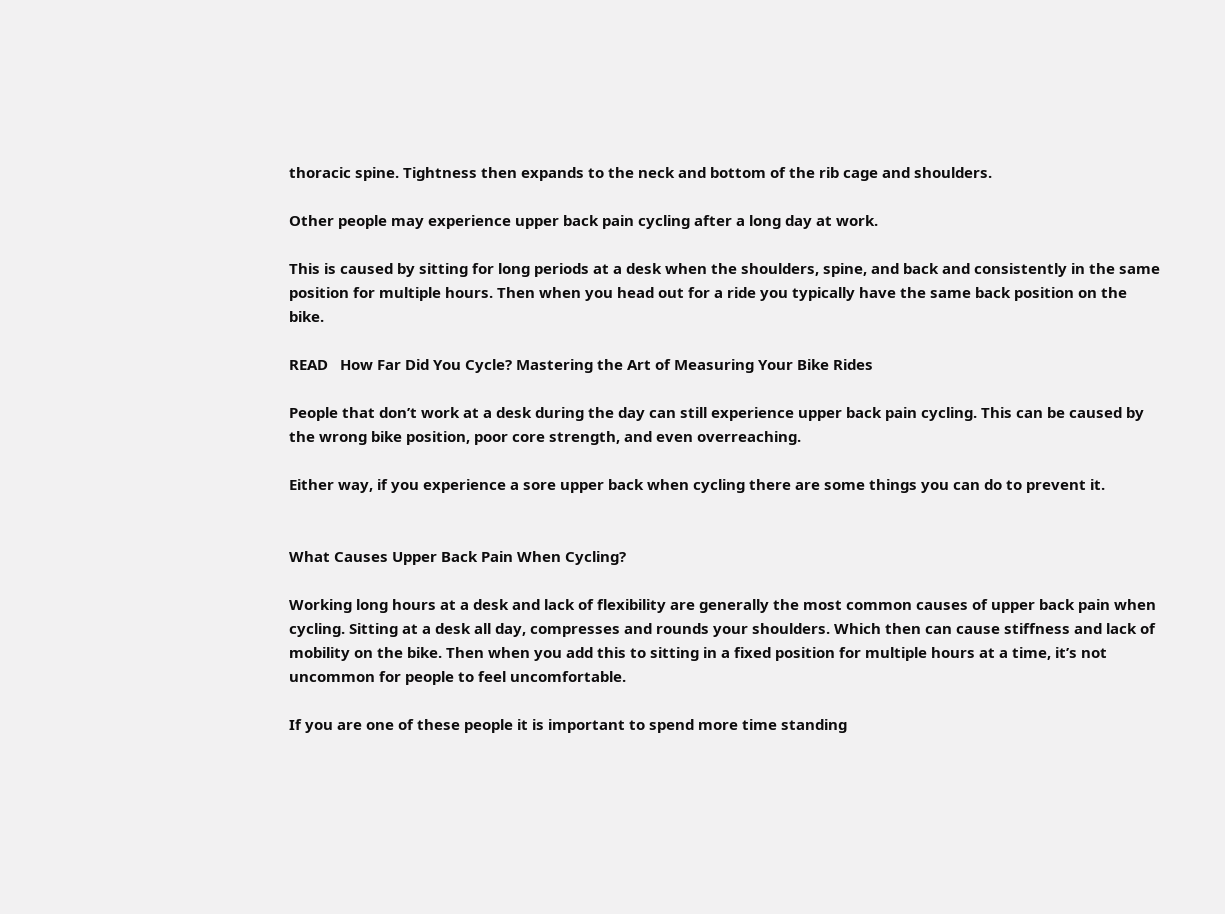thoracic spine. Tightness then expands to the neck and bottom of the rib cage and shoulders.

Other people may experience upper back pain cycling after a long day at work.

This is caused by sitting for long periods at a desk when the shoulders, spine, and back and consistently in the same position for multiple hours. Then when you head out for a ride you typically have the same back position on the bike.

READ   How Far Did You Cycle? Mastering the Art of Measuring Your Bike Rides

People that don’t work at a desk during the day can still experience upper back pain cycling. This can be caused by the wrong bike position, poor core strength, and even overreaching.

Either way, if you experience a sore upper back when cycling there are some things you can do to prevent it.


What Causes Upper Back Pain When Cycling?

Working long hours at a desk and lack of flexibility are generally the most common causes of upper back pain when cycling. Sitting at a desk all day, compresses and rounds your shoulders. Which then can cause stiffness and lack of mobility on the bike. Then when you add this to sitting in a fixed position for multiple hours at a time, it’s not uncommon for people to feel uncomfortable.

If you are one of these people it is important to spend more time standing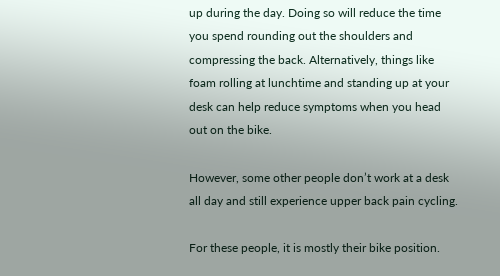up during the day. Doing so will reduce the time you spend rounding out the shoulders and compressing the back. Alternatively, things like foam rolling at lunchtime and standing up at your desk can help reduce symptoms when you head out on the bike.

However, some other people don’t work at a desk all day and still experience upper back pain cycling.

For these people, it is mostly their bike position.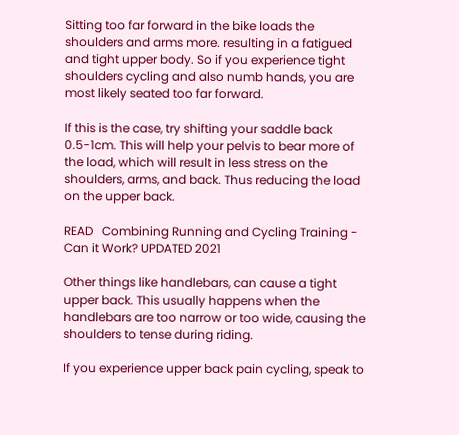Sitting too far forward in the bike loads the shoulders and arms more. resulting in a fatigued and tight upper body. So if you experience tight shoulders cycling and also numb hands, you are most likely seated too far forward.

If this is the case, try shifting your saddle back 0.5-1cm. This will help your pelvis to bear more of the load, which will result in less stress on the shoulders, arms, and back. Thus reducing the load on the upper back.

READ   Combining Running and Cycling Training - Can it Work? UPDATED 2021

Other things like handlebars, can cause a tight upper back. This usually happens when the handlebars are too narrow or too wide, causing the shoulders to tense during riding.

If you experience upper back pain cycling, speak to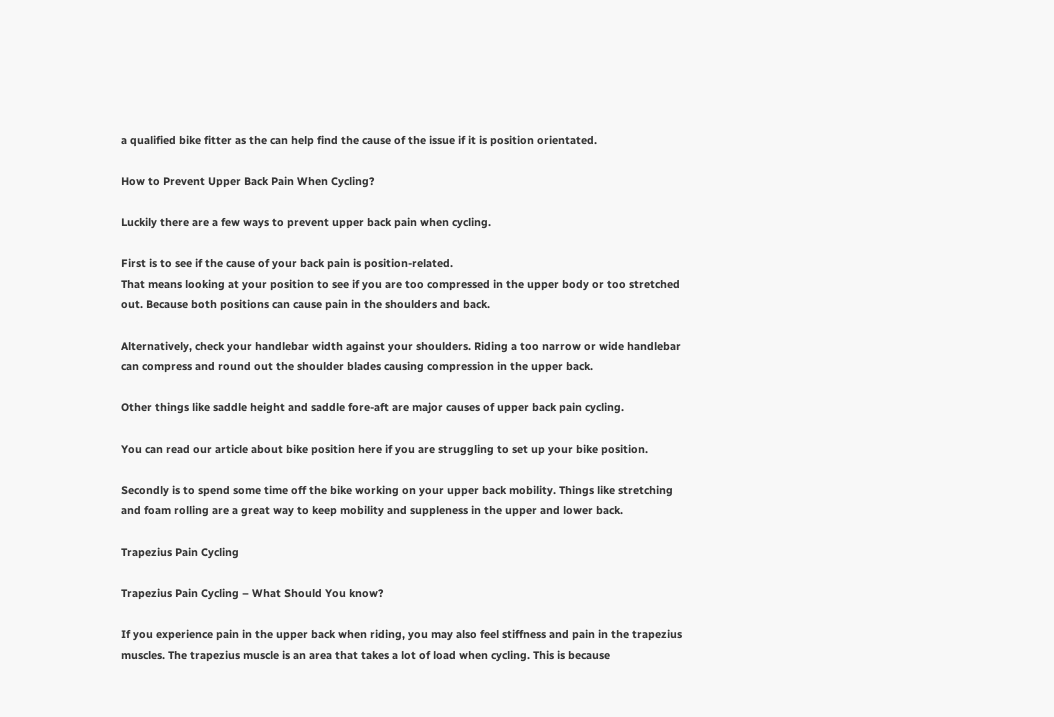a qualified bike fitter as the can help find the cause of the issue if it is position orientated.

How to Prevent Upper Back Pain When Cycling?

Luckily there are a few ways to prevent upper back pain when cycling.

First is to see if the cause of your back pain is position-related.
That means looking at your position to see if you are too compressed in the upper body or too stretched out. Because both positions can cause pain in the shoulders and back.

Alternatively, check your handlebar width against your shoulders. Riding a too narrow or wide handlebar can compress and round out the shoulder blades causing compression in the upper back.

Other things like saddle height and saddle fore-aft are major causes of upper back pain cycling.

You can read our article about bike position here if you are struggling to set up your bike position.

Secondly is to spend some time off the bike working on your upper back mobility. Things like stretching and foam rolling are a great way to keep mobility and suppleness in the upper and lower back.

Trapezius Pain Cycling

Trapezius Pain Cycling – What Should You know?

If you experience pain in the upper back when riding, you may also feel stiffness and pain in the trapezius muscles. The trapezius muscle is an area that takes a lot of load when cycling. This is because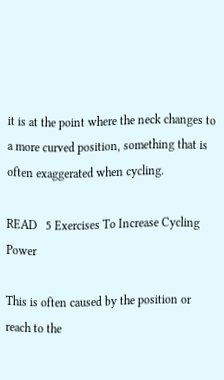it is at the point where the neck changes to a more curved position, something that is often exaggerated when cycling.

READ   5 Exercises To Increase Cycling Power

This is often caused by the position or reach to the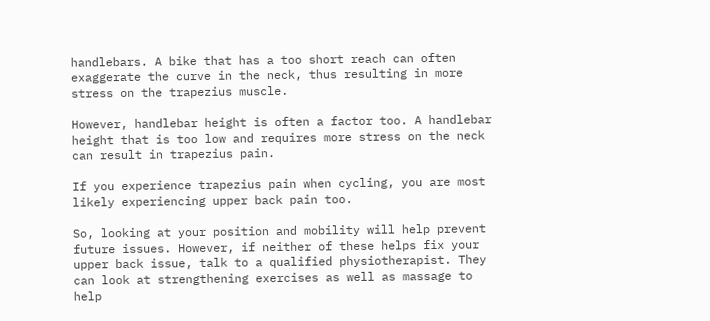handlebars. A bike that has a too short reach can often exaggerate the curve in the neck, thus resulting in more stress on the trapezius muscle.

However, handlebar height is often a factor too. A handlebar height that is too low and requires more stress on the neck can result in trapezius pain.

If you experience trapezius pain when cycling, you are most likely experiencing upper back pain too.

So, looking at your position and mobility will help prevent future issues. However, if neither of these helps fix your upper back issue, talk to a qualified physiotherapist. They can look at strengthening exercises as well as massage to help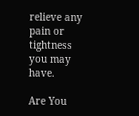relieve any pain or tightness you may have.

Are You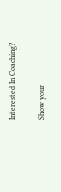Interested In Coaching?

Show your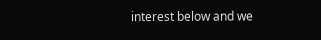interest below and we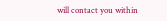will contact you within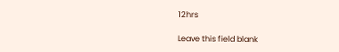12hrs

Leave this field blank